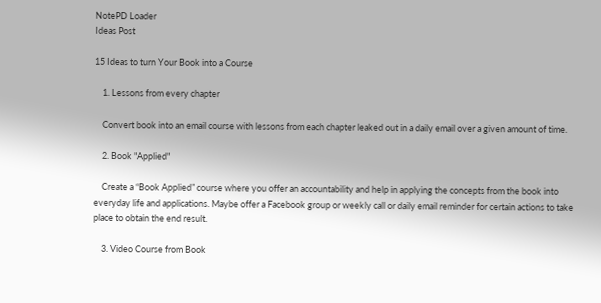NotePD Loader
Ideas Post

15 Ideas to turn Your Book into a Course

    1. Lessons from every chapter

    Convert book into an email course with lessons from each chapter leaked out in a daily email over a given amount of time.

    2. Book "Applied"

    Create a “Book Applied” course where you offer an accountability and help in applying the concepts from the book into everyday life and applications. Maybe offer a Facebook group or weekly call or daily email reminder for certain actions to take place to obtain the end result.

    3. Video Course from Book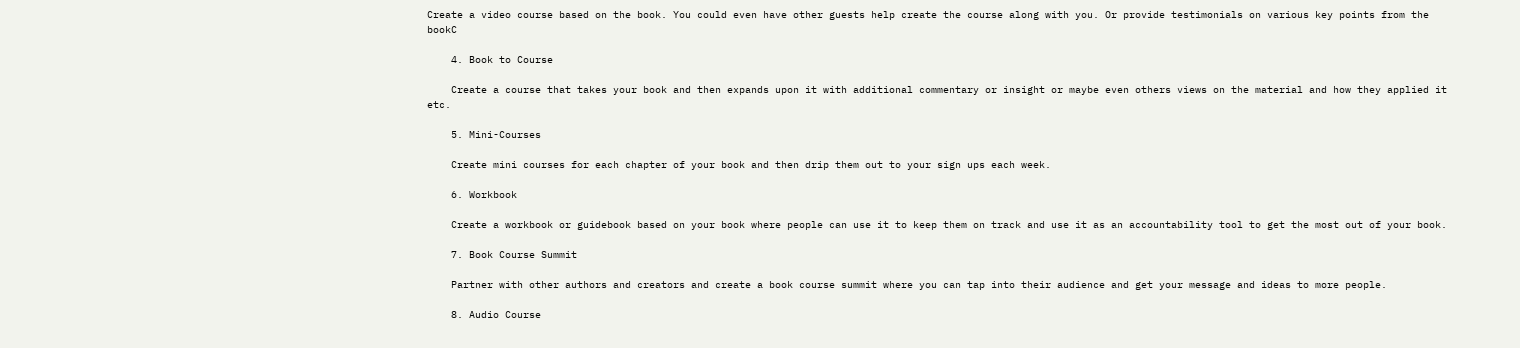Create a video course based on the book. You could even have other guests help create the course along with you. Or provide testimonials on various key points from the bookC

    4. Book to Course

    Create a course that takes your book and then expands upon it with additional commentary or insight or maybe even others views on the material and how they applied it etc.

    5. Mini-Courses

    Create mini courses for each chapter of your book and then drip them out to your sign ups each week.

    6. Workbook

    Create a workbook or guidebook based on your book where people can use it to keep them on track and use it as an accountability tool to get the most out of your book.

    7. Book Course Summit

    Partner with other authors and creators and create a book course summit where you can tap into their audience and get your message and ideas to more people.

    8. Audio Course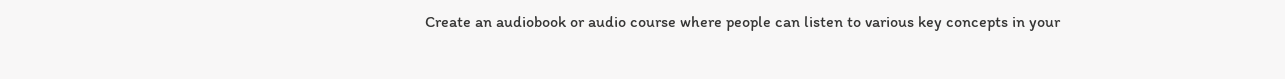Create an audiobook or audio course where people can listen to various key concepts in your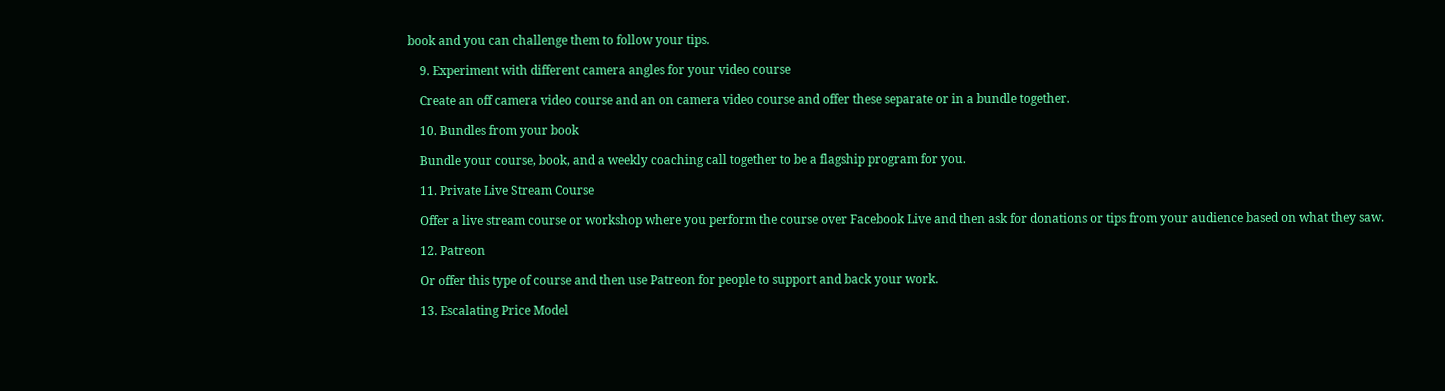book and you can challenge them to follow your tips.

    9. Experiment with different camera angles for your video course

    Create an off camera video course and an on camera video course and offer these separate or in a bundle together.

    10. Bundles from your book

    Bundle your course, book, and a weekly coaching call together to be a flagship program for you.

    11. Private Live Stream Course

    Offer a live stream course or workshop where you perform the course over Facebook Live and then ask for donations or tips from your audience based on what they saw.

    12. Patreon

    Or offer this type of course and then use Patreon for people to support and back your work.

    13. Escalating Price Model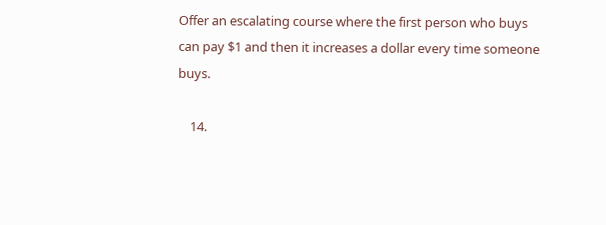Offer an escalating course where the first person who buys can pay $1 and then it increases a dollar every time someone buys.

    14.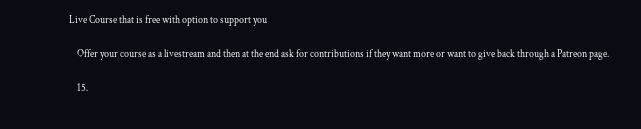Live Course that is free with option to support you

    Offer your course as a livestream and then at the end ask for contributions if they want more or want to give back through a Patreon page.

    15.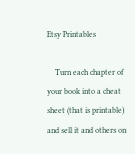Etsy Printables

    Turn each chapter of your book into a cheat sheet (that is printable) and sell it and others on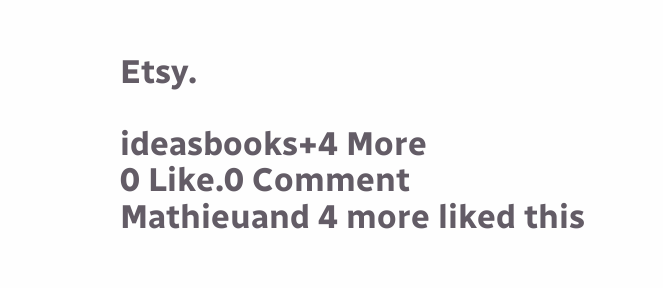Etsy.

ideasbooks+4 More
0 Like.0 Comment
Mathieuand 4 more liked this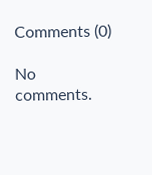Comments (0)

No comments.